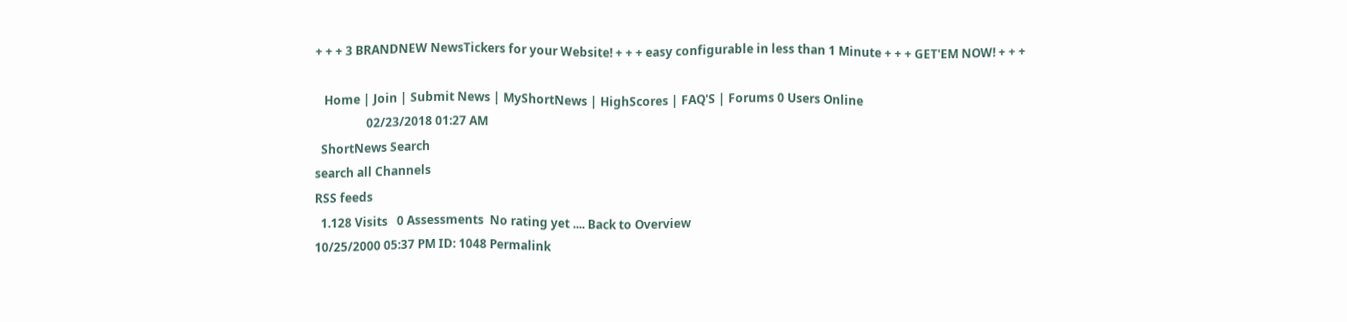+ + + 3 BRANDNEW NewsTickers for your Website! + + + easy configurable in less than 1 Minute + + + GET'EM NOW! + + +

   Home | Join | Submit News | MyShortNews | HighScores | FAQ'S | Forums 0 Users Online
                 02/23/2018 01:27 AM
  ShortNews Search
search all Channels
RSS feeds
  1.128 Visits   0 Assessments  No rating yet .... Back to Overview
10/25/2000 05:37 PM ID: 1048 Permalink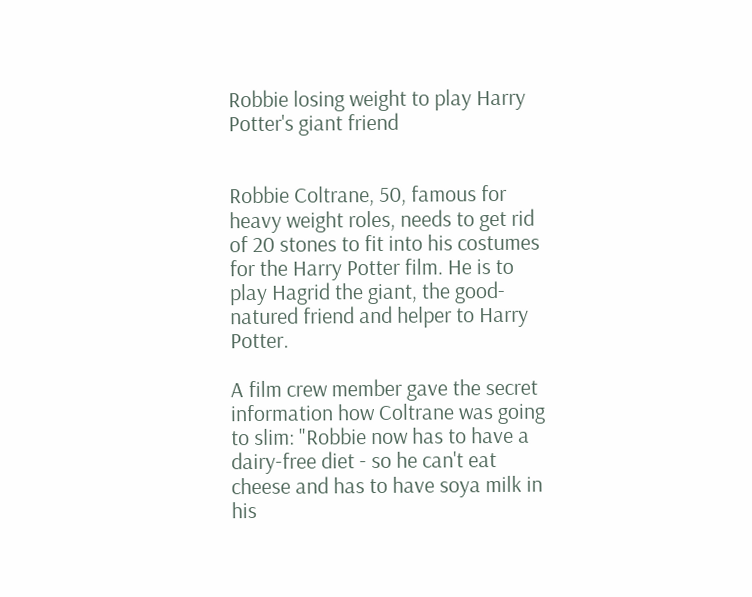Robbie losing weight to play Harry Potter's giant friend


Robbie Coltrane, 50, famous for heavy weight roles, needs to get rid of 20 stones to fit into his costumes for the Harry Potter film. He is to play Hagrid the giant, the good-natured friend and helper to Harry Potter.

A film crew member gave the secret information how Coltrane was going to slim: "Robbie now has to have a dairy-free diet - so he can't eat cheese and has to have soya milk in his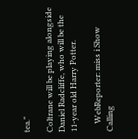tea."

Coltrane will be playing alongside Daniel Radcliffe, who will be the 11-year old Harry Potter.

    WebReporter: miss i Show Calling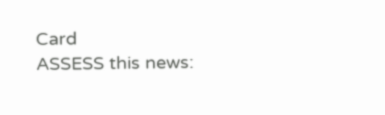Card
ASSESS this news: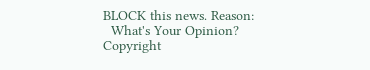BLOCK this news. Reason:
  What's Your Opinion?
Copyright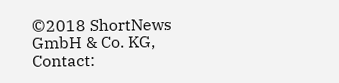©2018 ShortNews GmbH & Co. KG, Contact: